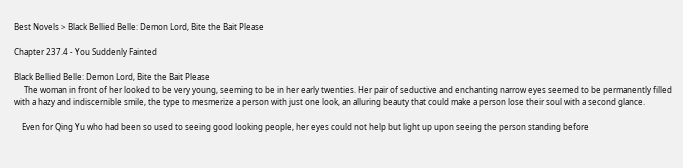Best Novels > Black Bellied Belle: Demon Lord, Bite the Bait Please

Chapter 237.4 - You Suddenly Fainted

Black Bellied Belle: Demon Lord, Bite the Bait Please
     The woman in front of her looked to be very young, seeming to be in her early twenties. Her pair of seductive and enchanting narrow eyes seemed to be permanently filled with a hazy and indiscernible smile, the type to mesmerize a person with just one look, an alluring beauty that could make a person lose their soul with a second glance.

    Even for Qing Yu who had been so used to seeing good looking people, her eyes could not help but light up upon seeing the person standing before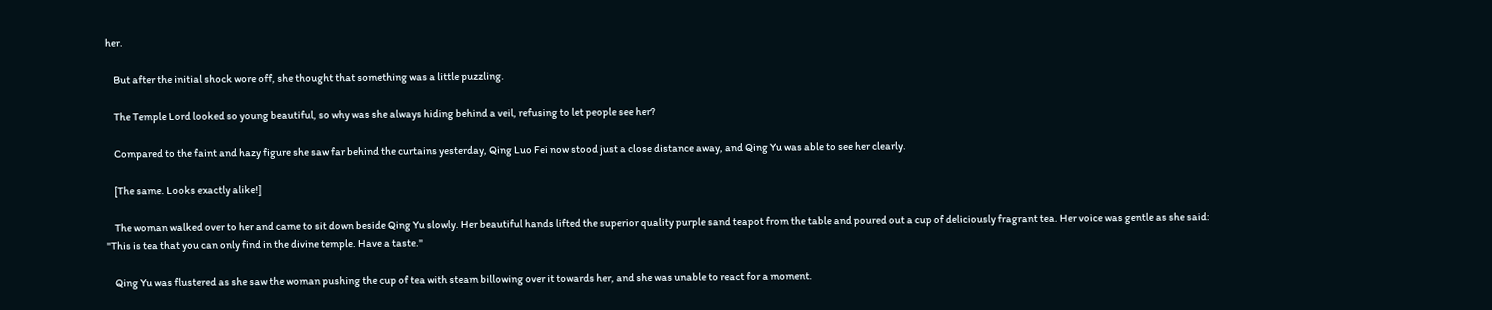her.

    But after the initial shock wore off, she thought that something was a little puzzling.

    The Temple Lord looked so young beautiful, so why was she always hiding behind a veil, refusing to let people see her?

    Compared to the faint and hazy figure she saw far behind the curtains yesterday, Qing Luo Fei now stood just a close distance away, and Qing Yu was able to see her clearly.

    [The same. Looks exactly alike!]

    The woman walked over to her and came to sit down beside Qing Yu slowly. Her beautiful hands lifted the superior quality purple sand teapot from the table and poured out a cup of deliciously fragrant tea. Her voice was gentle as she said: "This is tea that you can only find in the divine temple. Have a taste."

    Qing Yu was flustered as she saw the woman pushing the cup of tea with steam billowing over it towards her, and she was unable to react for a moment.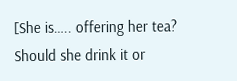[She is….. offering her tea? Should she drink it or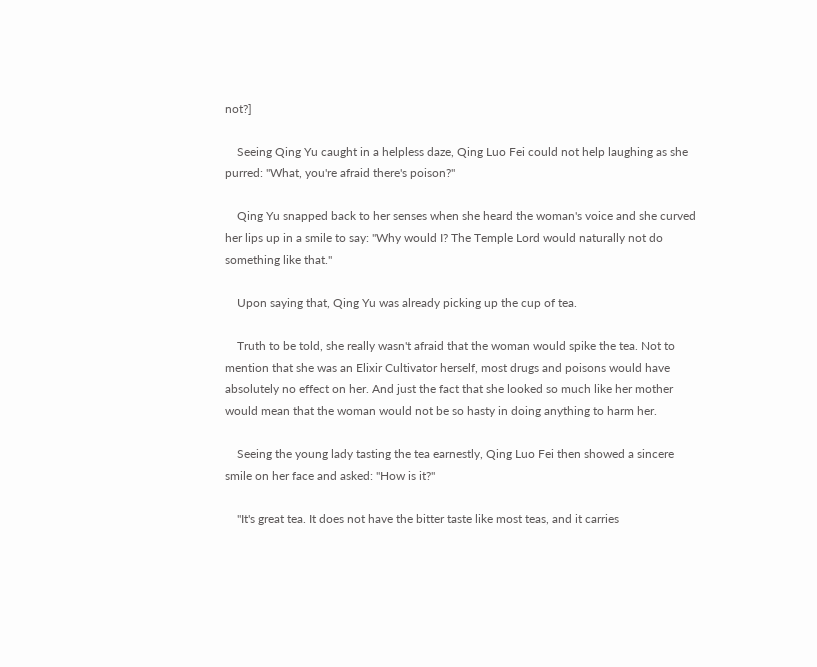not?]

    Seeing Qing Yu caught in a helpless daze, Qing Luo Fei could not help laughing as she purred: "What, you're afraid there's poison?"

    Qing Yu snapped back to her senses when she heard the woman's voice and she curved her lips up in a smile to say: "Why would I? The Temple Lord would naturally not do something like that."

    Upon saying that, Qing Yu was already picking up the cup of tea.

    Truth to be told, she really wasn't afraid that the woman would spike the tea. Not to mention that she was an Elixir Cultivator herself, most drugs and poisons would have absolutely no effect on her. And just the fact that she looked so much like her mother would mean that the woman would not be so hasty in doing anything to harm her.

    Seeing the young lady tasting the tea earnestly, Qing Luo Fei then showed a sincere smile on her face and asked: "How is it?"

    "It's great tea. It does not have the bitter taste like most teas, and it carries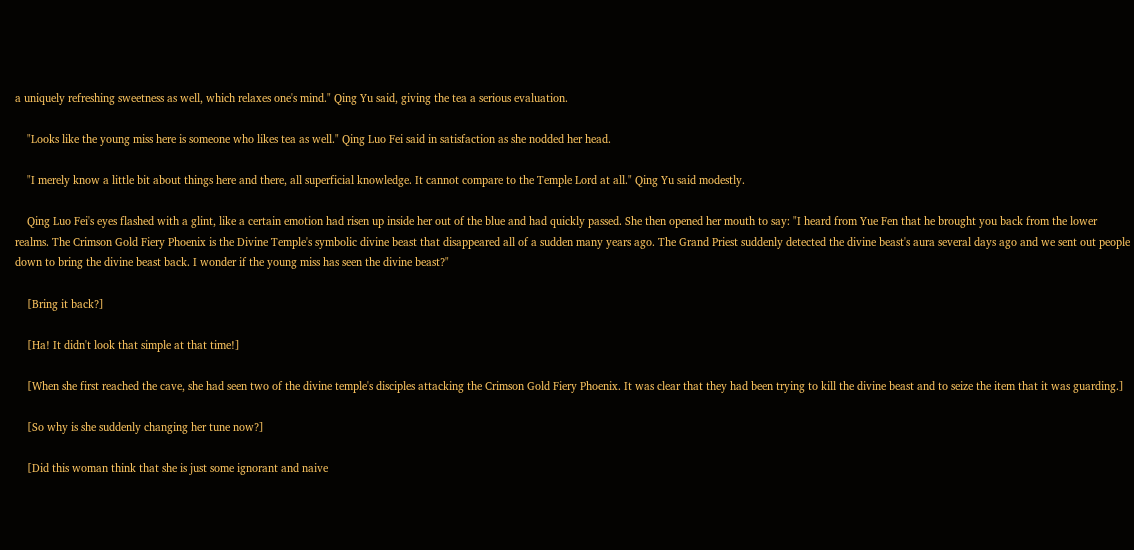a uniquely refreshing sweetness as well, which relaxes one's mind." Qing Yu said, giving the tea a serious evaluation.

    "Looks like the young miss here is someone who likes tea as well." Qing Luo Fei said in satisfaction as she nodded her head.

    "I merely know a little bit about things here and there, all superficial knowledge. It cannot compare to the Temple Lord at all." Qing Yu said modestly.

    Qing Luo Fei's eyes flashed with a glint, like a certain emotion had risen up inside her out of the blue and had quickly passed. She then opened her mouth to say: "I heard from Yue Fen that he brought you back from the lower realms. The Crimson Gold Fiery Phoenix is the Divine Temple's symbolic divine beast that disappeared all of a sudden many years ago. The Grand Priest suddenly detected the divine beast's aura several days ago and we sent out people down to bring the divine beast back. I wonder if the young miss has seen the divine beast?"

    [Bring it back?]

    [Ha! It didn't look that simple at that time!]

    [When she first reached the cave, she had seen two of the divine temple's disciples attacking the Crimson Gold Fiery Phoenix. It was clear that they had been trying to kill the divine beast and to seize the item that it was guarding.]

    [So why is she suddenly changing her tune now?]

    [Did this woman think that she is just some ignorant and naive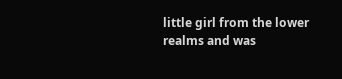little girl from the lower realms and was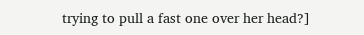trying to pull a fast one over her head?]